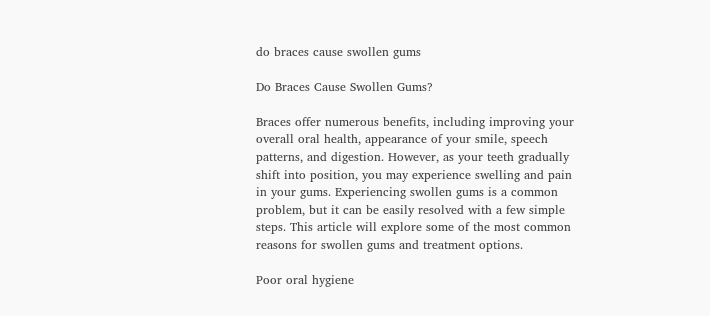do braces cause swollen gums

Do Braces Cause Swollen Gums?

Braces offer numerous benefits, including improving your overall oral health, appearance of your smile, speech patterns, and digestion. However, as your teeth gradually shift into position, you may experience swelling and pain in your gums. Experiencing swollen gums is a common problem, but it can be easily resolved with a few simple steps. This article will explore some of the most common reasons for swollen gums and treatment options.

Poor oral hygiene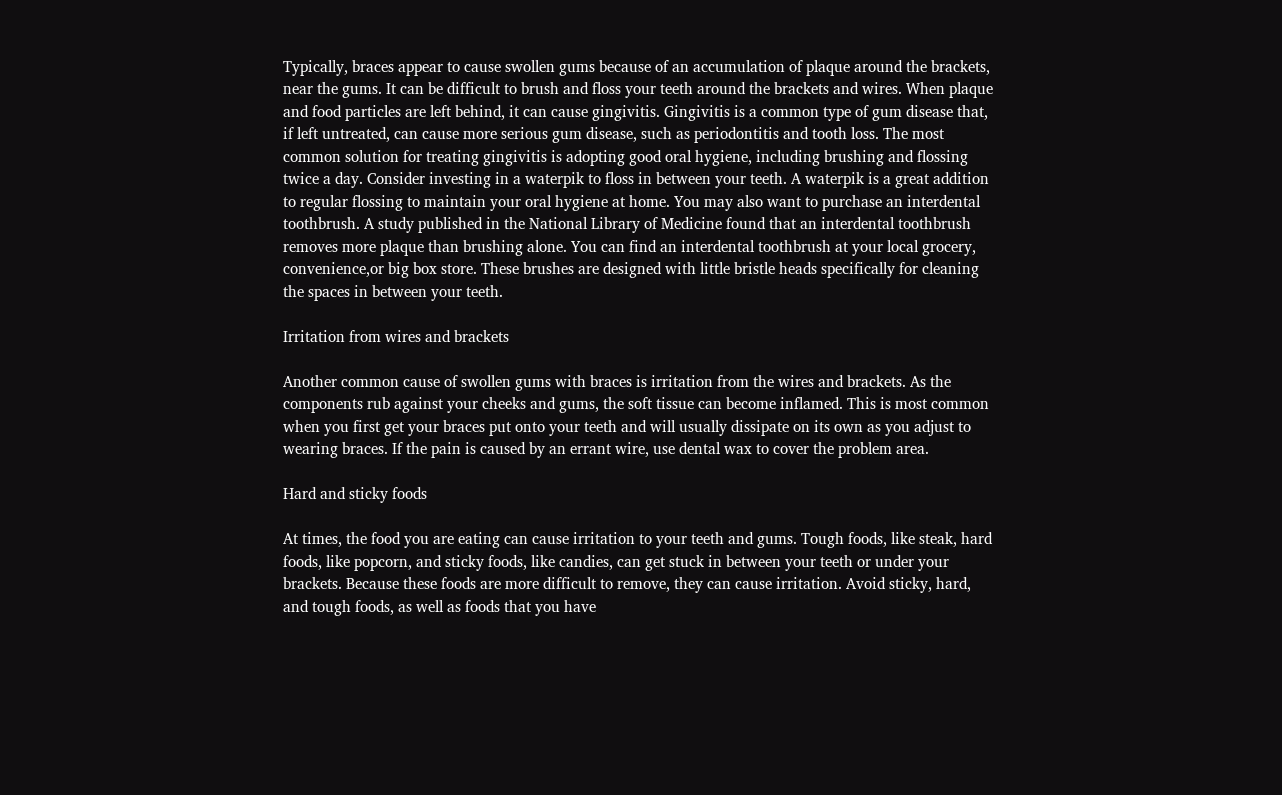Typically, braces appear to cause swollen gums because of an accumulation of plaque around the brackets, near the gums. It can be difficult to brush and floss your teeth around the brackets and wires. When plaque and food particles are left behind, it can cause gingivitis. Gingivitis is a common type of gum disease that, if left untreated, can cause more serious gum disease, such as periodontitis and tooth loss. The most common solution for treating gingivitis is adopting good oral hygiene, including brushing and flossing twice a day. Consider investing in a waterpik to floss in between your teeth. A waterpik is a great addition to regular flossing to maintain your oral hygiene at home. You may also want to purchase an interdental toothbrush. A study published in the National Library of Medicine found that an interdental toothbrush removes more plaque than brushing alone. You can find an interdental toothbrush at your local grocery, convenience,or big box store. These brushes are designed with little bristle heads specifically for cleaning the spaces in between your teeth.

Irritation from wires and brackets

Another common cause of swollen gums with braces is irritation from the wires and brackets. As the components rub against your cheeks and gums, the soft tissue can become inflamed. This is most common when you first get your braces put onto your teeth and will usually dissipate on its own as you adjust to wearing braces. If the pain is caused by an errant wire, use dental wax to cover the problem area.

Hard and sticky foods

At times, the food you are eating can cause irritation to your teeth and gums. Tough foods, like steak, hard foods, like popcorn, and sticky foods, like candies, can get stuck in between your teeth or under your brackets. Because these foods are more difficult to remove, they can cause irritation. Avoid sticky, hard, and tough foods, as well as foods that you have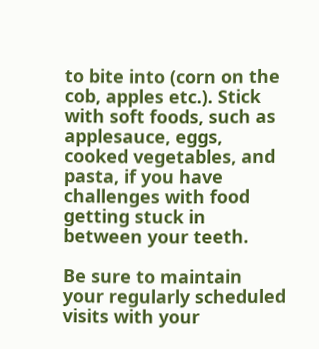to bite into (corn on the cob, apples etc.). Stick with soft foods, such as applesauce, eggs, cooked vegetables, and pasta, if you have challenges with food getting stuck in between your teeth.

Be sure to maintain your regularly scheduled visits with your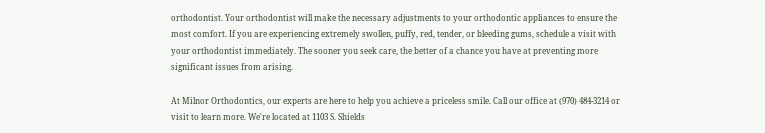orthodontist. Your orthodontist will make the necessary adjustments to your orthodontic appliances to ensure the most comfort. If you are experiencing extremely swollen, puffy, red, tender, or bleeding gums, schedule a visit with your orthodontist immediately. The sooner you seek care, the better of a chance you have at preventing more significant issues from arising.

At Milnor Orthodontics, our experts are here to help you achieve a priceless smile. Call our office at (970) 484-3214 or visit to learn more. We're located at 1103 S. Shields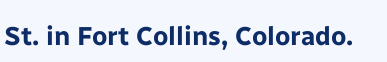St. in Fort Collins, Colorado.